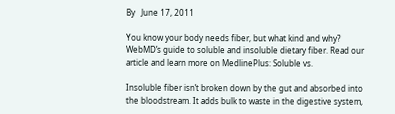By   June 17, 2011

You know your body needs fiber, but what kind and why? WebMD’s guide to soluble and insoluble dietary fiber. Read our article and learn more on MedlinePlus: Soluble vs.

Insoluble fiber isn’t broken down by the gut and absorbed into the bloodstream. It adds bulk to waste in the digestive system,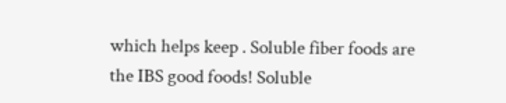which helps keep . Soluble fiber foods are the IBS good foods! Soluble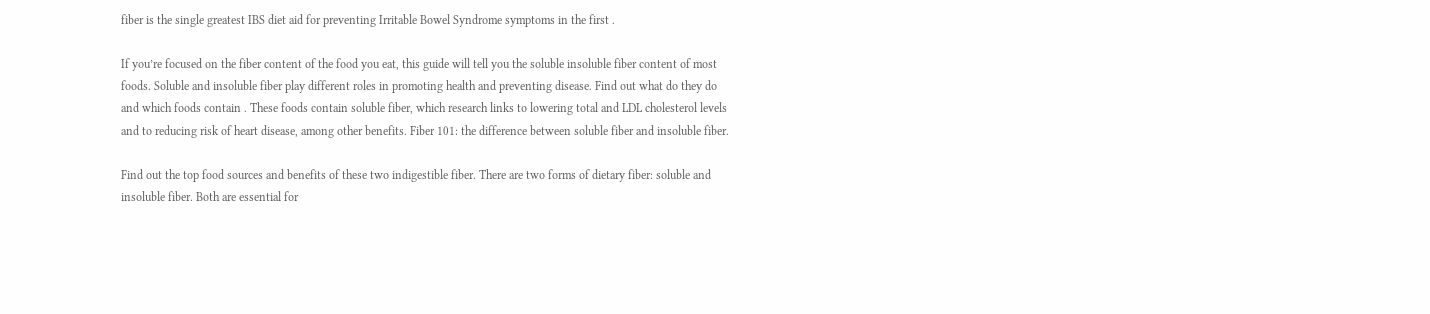fiber is the single greatest IBS diet aid for preventing Irritable Bowel Syndrome symptoms in the first .

If you’re focused on the fiber content of the food you eat, this guide will tell you the soluble insoluble fiber content of most foods. Soluble and insoluble fiber play different roles in promoting health and preventing disease. Find out what do they do and which foods contain . These foods contain soluble fiber, which research links to lowering total and LDL cholesterol levels and to reducing risk of heart disease, among other benefits. Fiber 101: the difference between soluble fiber and insoluble fiber.

Find out the top food sources and benefits of these two indigestible fiber. There are two forms of dietary fiber: soluble and insoluble fiber. Both are essential for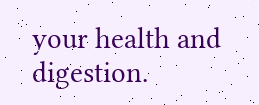your health and digestion.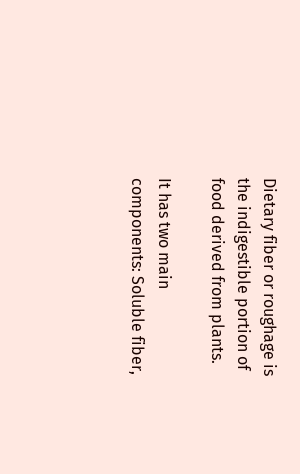Dietary fiber or roughage is the indigestible portion of food derived from plants.

It has two main components: Soluble fiber,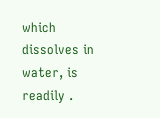which dissolves in water, is readily .